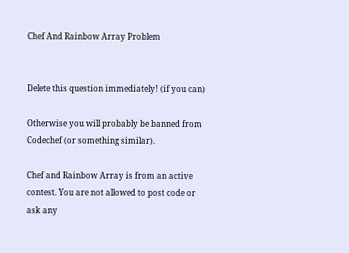Chef And Rainbow Array Problem


Delete this question immediately! (if you can)

Otherwise you will probably be banned from Codechef (or something similar).

Chef and Rainbow Array is from an active contest. You are not allowed to post code or ask any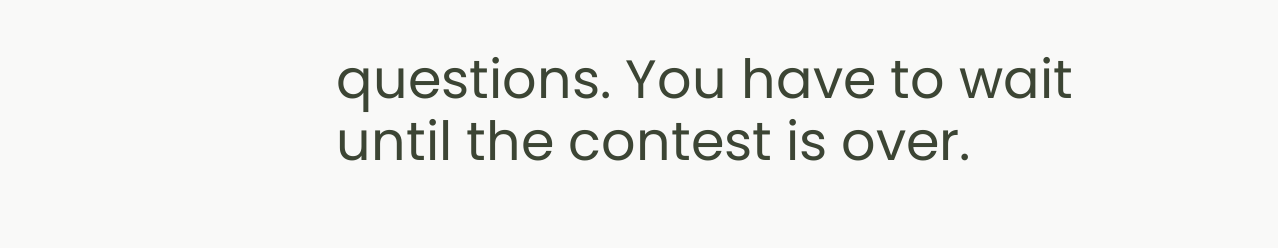questions. You have to wait until the contest is over.